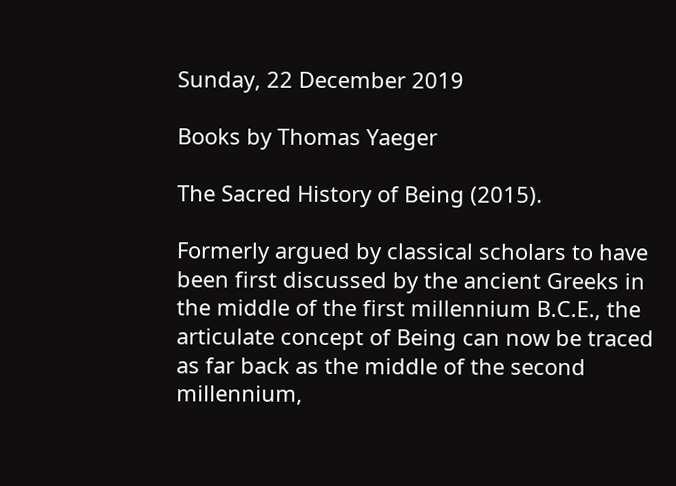Sunday, 22 December 2019

Books by Thomas Yaeger

The Sacred History of Being (2015).

Formerly argued by classical scholars to have been first discussed by the ancient Greeks in the middle of the first millennium B.C.E., the articulate concept of Being can now be traced as far back as the middle of the second millennium,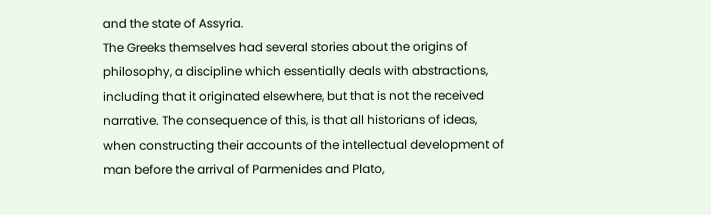and the state of Assyria.
The Greeks themselves had several stories about the origins of philosophy, a discipline which essentially deals with abstractions, including that it originated elsewhere, but that is not the received narrative. The consequence of this, is that all historians of ideas, when constructing their accounts of the intellectual development of man before the arrival of Parmenides and Plato,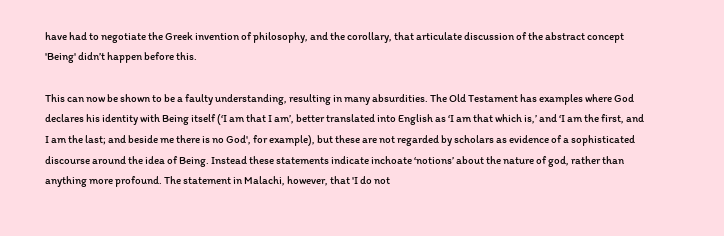have had to negotiate the Greek invention of philosophy, and the corollary, that articulate discussion of the abstract concept 'Being' didn’t happen before this.

This can now be shown to be a faulty understanding, resulting in many absurdities. The Old Testament has examples where God declares his identity with Being itself (‘I am that I am’, better translated into English as ‘I am that which is,’ and ‘I am the first, and I am the last; and beside me there is no God', for example), but these are not regarded by scholars as evidence of a sophisticated discourse around the idea of Being. Instead these statements indicate inchoate ‘notions’ about the nature of god, rather than anything more profound. The statement in Malachi, however, that 'I do not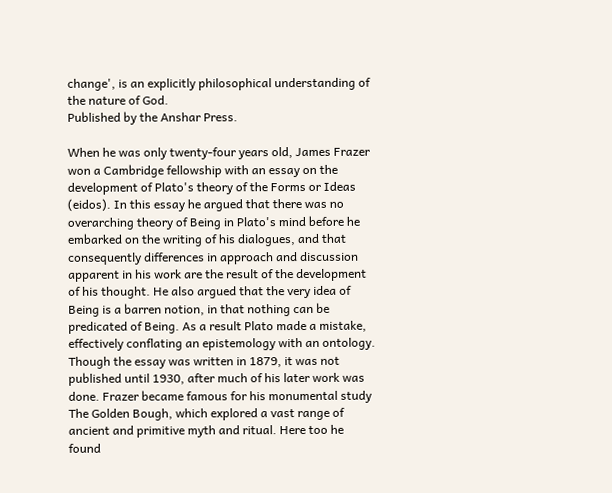change', is an explicitly philosophical understanding of the nature of God.
Published by the Anshar Press.

When he was only twenty-four years old, James Frazer won a Cambridge fellowship with an essay on the development of Plato's theory of the Forms or Ideas (eidos). In this essay he argued that there was no overarching theory of Being in Plato's mind before he embarked on the writing of his dialogues, and that consequently differences in approach and discussion apparent in his work are the result of the development of his thought. He also argued that the very idea of Being is a barren notion, in that nothing can be predicated of Being. As a result Plato made a mistake, effectively conflating an epistemology with an ontology.
Though the essay was written in 1879, it was not published until 1930, after much of his later work was done. Frazer became famous for his monumental study The Golden Bough, which explored a vast range of ancient and primitive myth and ritual. Here too he found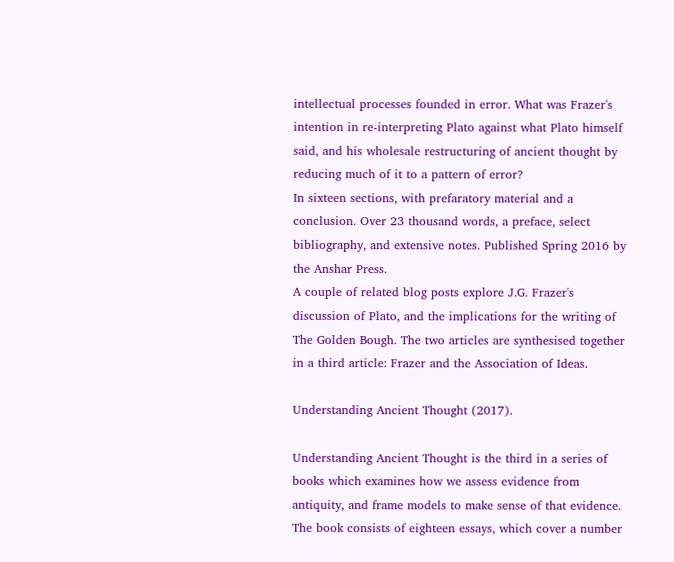intellectual processes founded in error. What was Frazer's intention in re-interpreting Plato against what Plato himself said, and his wholesale restructuring of ancient thought by reducing much of it to a pattern of error?
In sixteen sections, with prefaratory material and a conclusion. Over 23 thousand words, a preface, select bibliography, and extensive notes. Published Spring 2016 by the Anshar Press.
A couple of related blog posts explore J.G. Frazer's discussion of Plato, and the implications for the writing of The Golden Bough. The two articles are synthesised together in a third article: Frazer and the Association of Ideas.

Understanding Ancient Thought (2017).

Understanding Ancient Thought is the third in a series of books which examines how we assess evidence from antiquity, and frame models to make sense of that evidence.
The book consists of eighteen essays, which cover a number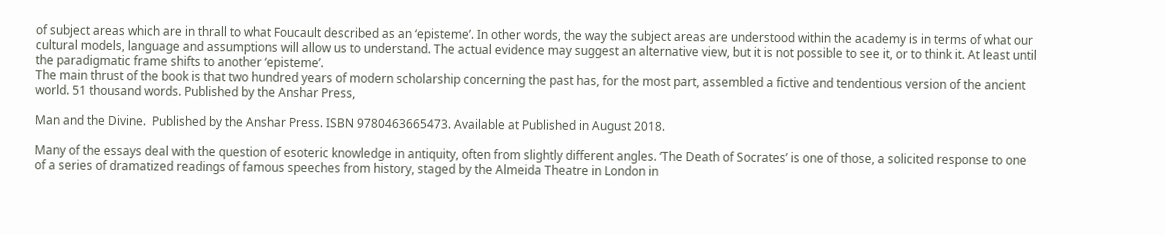of subject areas which are in thrall to what Foucault described as an ‘episteme’. In other words, the way the subject areas are understood within the academy is in terms of what our cultural models, language and assumptions will allow us to understand. The actual evidence may suggest an alternative view, but it is not possible to see it, or to think it. At least until the paradigmatic frame shifts to another ‘episteme’.
The main thrust of the book is that two hundred years of modern scholarship concerning the past has, for the most part, assembled a fictive and tendentious version of the ancient world. 51 thousand words. Published by the Anshar Press,

Man and the Divine.  Published by the Anshar Press. ISBN 9780463665473. Available at Published in August 2018.

Many of the essays deal with the question of esoteric knowledge in antiquity, often from slightly different angles. ‘The Death of Socrates’ is one of those, a solicited response to one of a series of dramatized readings of famous speeches from history, staged by the Almeida Theatre in London in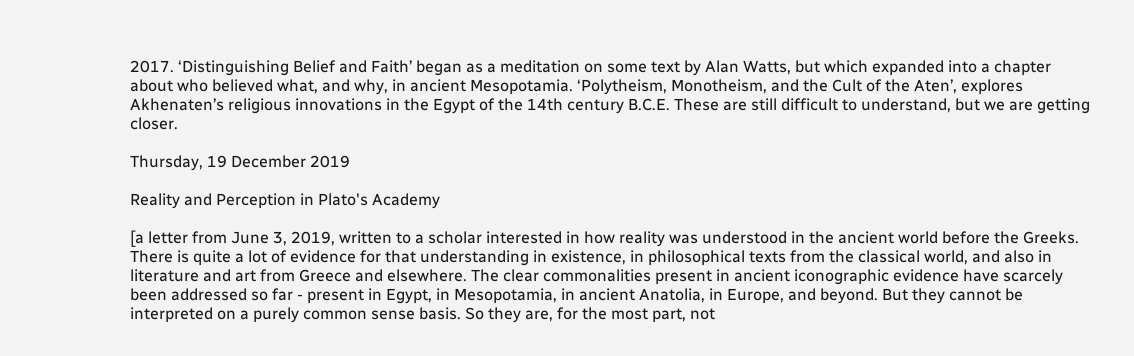2017. ‘Distinguishing Belief and Faith’ began as a meditation on some text by Alan Watts, but which expanded into a chapter about who believed what, and why, in ancient Mesopotamia. ‘Polytheism, Monotheism, and the Cult of the Aten’, explores Akhenaten’s religious innovations in the Egypt of the 14th century B.C.E. These are still difficult to understand, but we are getting closer.

Thursday, 19 December 2019

Reality and Perception in Plato's Academy

[a letter from June 3, 2019, written to a scholar interested in how reality was understood in the ancient world before the Greeks. There is quite a lot of evidence for that understanding in existence, in philosophical texts from the classical world, and also in literature and art from Greece and elsewhere. The clear commonalities present in ancient iconographic evidence have scarcely been addressed so far - present in Egypt, in Mesopotamia, in ancient Anatolia, in Europe, and beyond. But they cannot be interpreted on a purely common sense basis. So they are, for the most part, not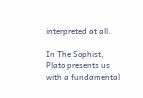interpreted at all.

In The Sophist, Plato presents us with a fundamental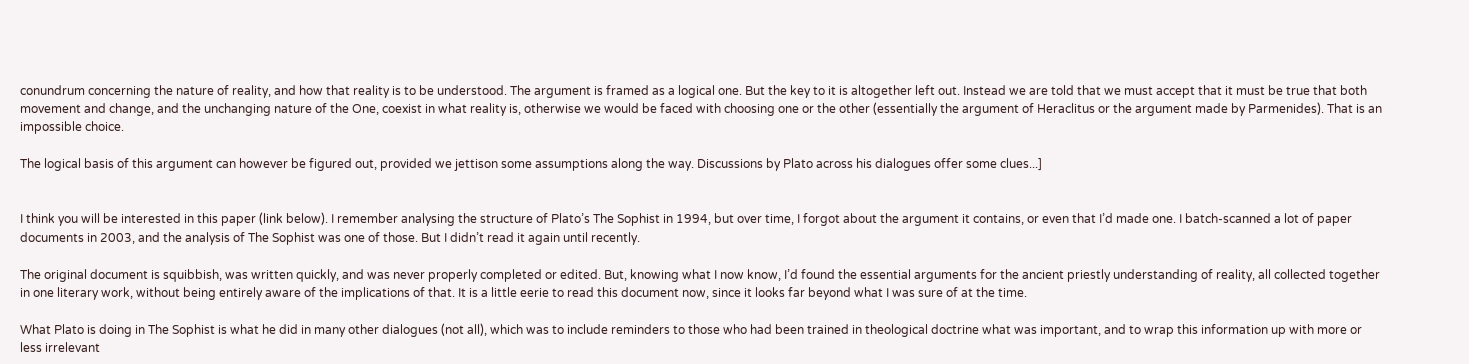conundrum concerning the nature of reality, and how that reality is to be understood. The argument is framed as a logical one. But the key to it is altogether left out. Instead we are told that we must accept that it must be true that both movement and change, and the unchanging nature of the One, coexist in what reality is, otherwise we would be faced with choosing one or the other (essentially the argument of Heraclitus or the argument made by Parmenides). That is an impossible choice.

The logical basis of this argument can however be figured out, provided we jettison some assumptions along the way. Discussions by Plato across his dialogues offer some clues...]


I think you will be interested in this paper (link below). I remember analysing the structure of Plato’s The Sophist in 1994, but over time, I forgot about the argument it contains, or even that I’d made one. I batch-scanned a lot of paper documents in 2003, and the analysis of The Sophist was one of those. But I didn’t read it again until recently.

The original document is squibbish, was written quickly, and was never properly completed or edited. But, knowing what I now know, I’d found the essential arguments for the ancient priestly understanding of reality, all collected together in one literary work, without being entirely aware of the implications of that. It is a little eerie to read this document now, since it looks far beyond what I was sure of at the time.

What Plato is doing in The Sophist is what he did in many other dialogues (not all), which was to include reminders to those who had been trained in theological doctrine what was important, and to wrap this information up with more or less irrelevant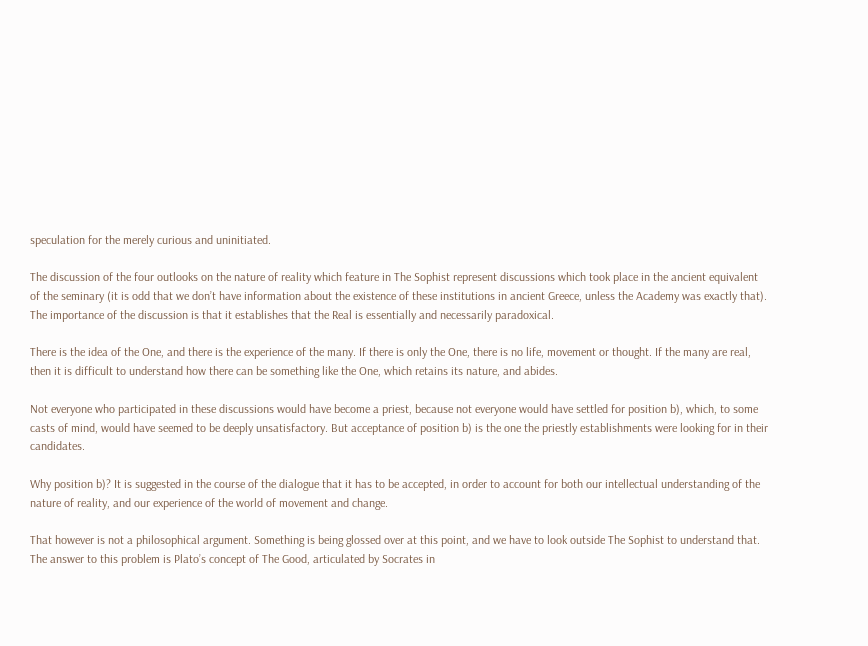speculation for the merely curious and uninitiated.

The discussion of the four outlooks on the nature of reality which feature in The Sophist represent discussions which took place in the ancient equivalent of the seminary (it is odd that we don’t have information about the existence of these institutions in ancient Greece, unless the Academy was exactly that). The importance of the discussion is that it establishes that the Real is essentially and necessarily paradoxical.

There is the idea of the One, and there is the experience of the many. If there is only the One, there is no life, movement or thought. If the many are real, then it is difficult to understand how there can be something like the One, which retains its nature, and abides.

Not everyone who participated in these discussions would have become a priest, because not everyone would have settled for position b), which, to some casts of mind, would have seemed to be deeply unsatisfactory. But acceptance of position b) is the one the priestly establishments were looking for in their candidates.

Why position b)? It is suggested in the course of the dialogue that it has to be accepted, in order to account for both our intellectual understanding of the nature of reality, and our experience of the world of movement and change.

That however is not a philosophical argument. Something is being glossed over at this point, and we have to look outside The Sophist to understand that. The answer to this problem is Plato’s concept of The Good, articulated by Socrates in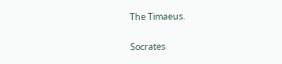The Timaeus.

Socrates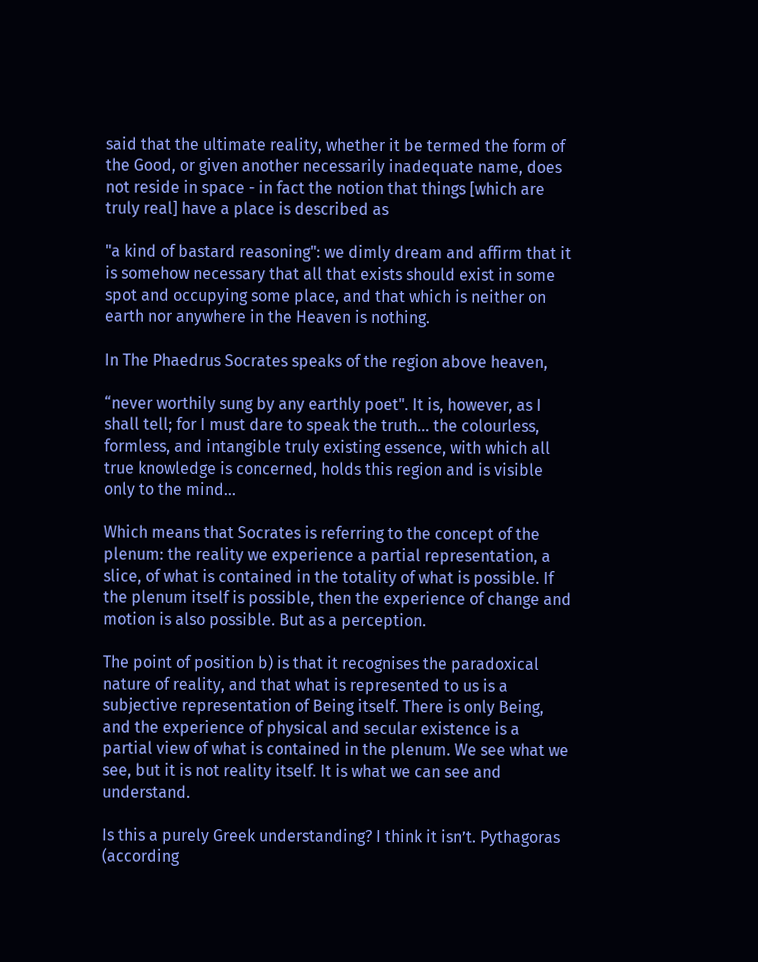said that the ultimate reality, whether it be termed the form of the Good, or given another necessarily inadequate name, does not reside in space - in fact the notion that things [which are truly real] have a place is described as

"a kind of bastard reasoning": we dimly dream and affirm that it is somehow necessary that all that exists should exist in some spot and occupying some place, and that which is neither on earth nor anywhere in the Heaven is nothing.

In The Phaedrus Socrates speaks of the region above heaven,

“never worthily sung by any earthly poet". It is, however, as I shall tell; for I must dare to speak the truth... the colourless, formless, and intangible truly existing essence, with which all true knowledge is concerned, holds this region and is visible only to the mind...

Which means that Socrates is referring to the concept of the plenum: the reality we experience a partial representation, a slice, of what is contained in the totality of what is possible. If the plenum itself is possible, then the experience of change and motion is also possible. But as a perception.

The point of position b) is that it recognises the paradoxical nature of reality, and that what is represented to us is a subjective representation of Being itself. There is only Being, and the experience of physical and secular existence is a partial view of what is contained in the plenum. We see what we see, but it is not reality itself. It is what we can see and understand.

Is this a purely Greek understanding? I think it isn’t. Pythagoras (according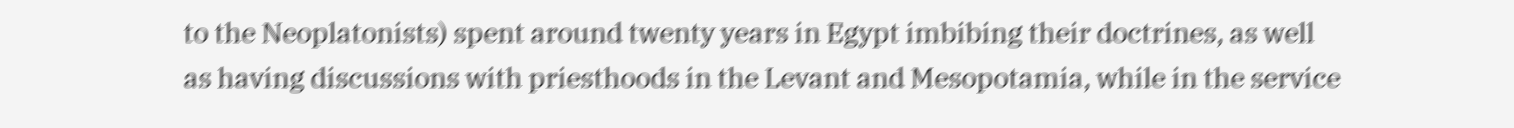to the Neoplatonists) spent around twenty years in Egypt imbibing their doctrines, as well as having discussions with priesthoods in the Levant and Mesopotamia, while in the service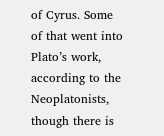of Cyrus. Some of that went into Plato’s work, according to the Neoplatonists, though there is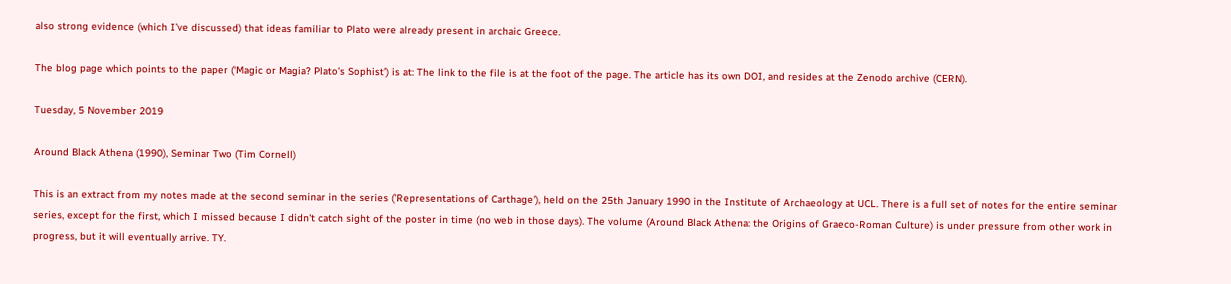also strong evidence (which I’ve discussed) that ideas familiar to Plato were already present in archaic Greece.

The blog page which points to the paper (‘Magic or Magia? Plato’s Sophist’) is at: The link to the file is at the foot of the page. The article has its own DOI, and resides at the Zenodo archive (CERN).

Tuesday, 5 November 2019

Around Black Athena (1990), Seminar Two (Tim Cornell)

This is an extract from my notes made at the second seminar in the series ('Representations of Carthage'), held on the 25th January 1990 in the Institute of Archaeology at UCL. There is a full set of notes for the entire seminar series, except for the first, which I missed because I didn't catch sight of the poster in time (no web in those days). The volume (Around Black Athena: the Origins of Graeco-Roman Culture) is under pressure from other work in progress, but it will eventually arrive. TY.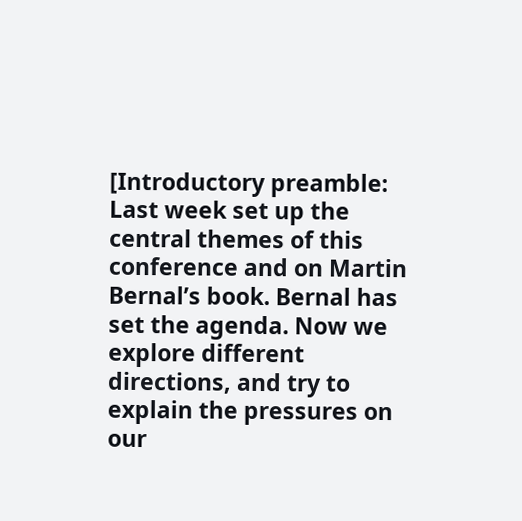[Introductory preamble: Last week set up the central themes of this conference and on Martin Bernal’s book. Bernal has set the agenda. Now we explore different directions, and try to explain the pressures on our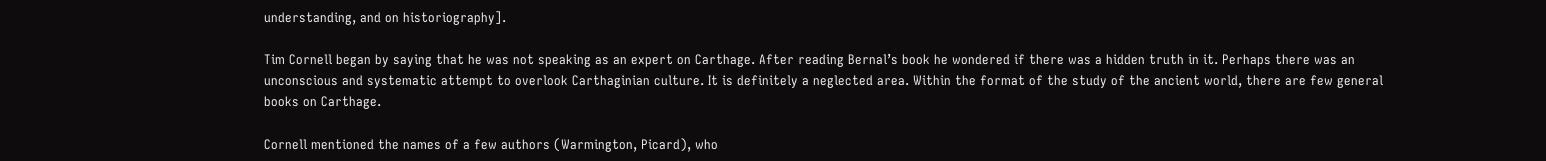understanding, and on historiography].

Tim Cornell began by saying that he was not speaking as an expert on Carthage. After reading Bernal’s book he wondered if there was a hidden truth in it. Perhaps there was an unconscious and systematic attempt to overlook Carthaginian culture. It is definitely a neglected area. Within the format of the study of the ancient world, there are few general books on Carthage.

Cornell mentioned the names of a few authors (Warmington, Picard), who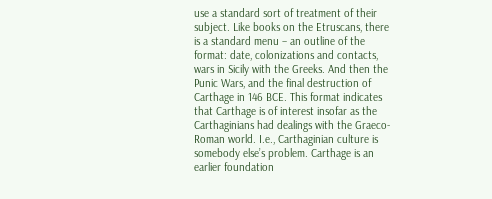use a standard sort of treatment of their subject. Like books on the Etruscans, there is a standard menu – an outline of the format: date, colonizations and contacts, wars in Sicily with the Greeks. And then the Punic Wars, and the final destruction of Carthage in 146 BCE. This format indicates that Carthage is of interest insofar as the Carthaginians had dealings with the Graeco-Roman world. I.e., Carthaginian culture is somebody else’s problem. Carthage is an earlier foundation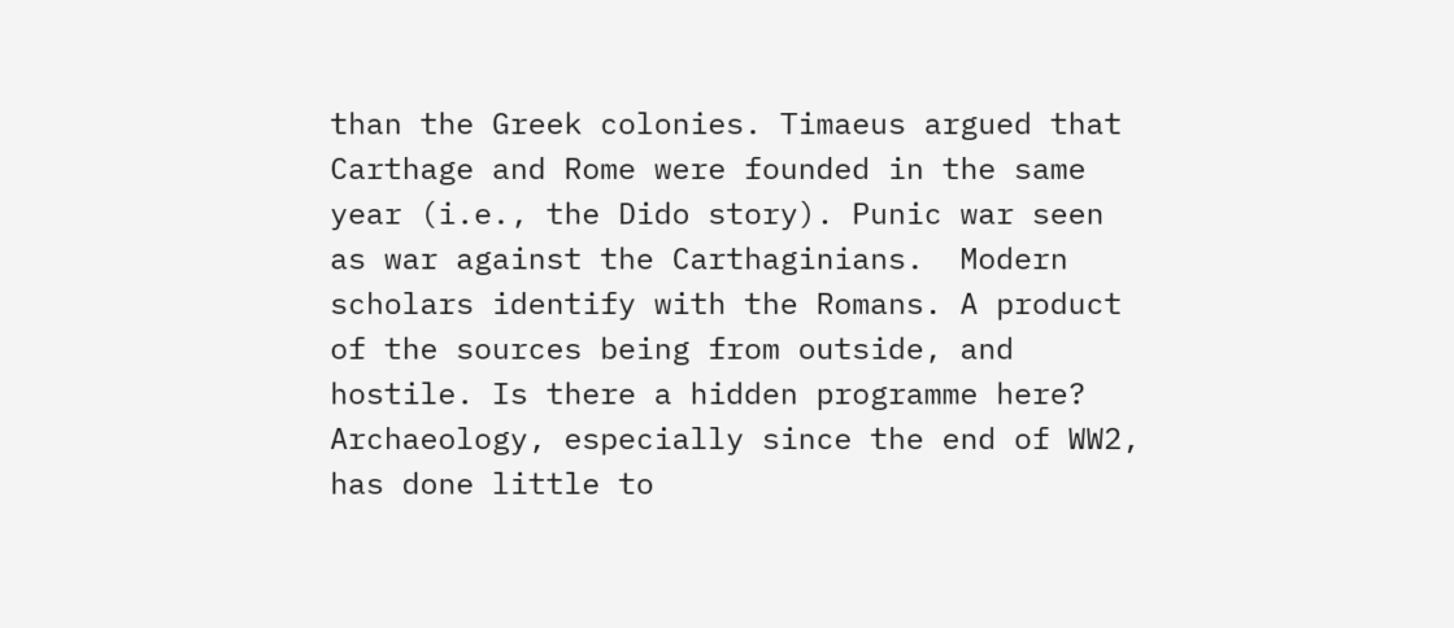than the Greek colonies. Timaeus argued that Carthage and Rome were founded in the same year (i.e., the Dido story). Punic war seen as war against the Carthaginians.  Modern scholars identify with the Romans. A product of the sources being from outside, and hostile. Is there a hidden programme here? Archaeology, especially since the end of WW2, has done little to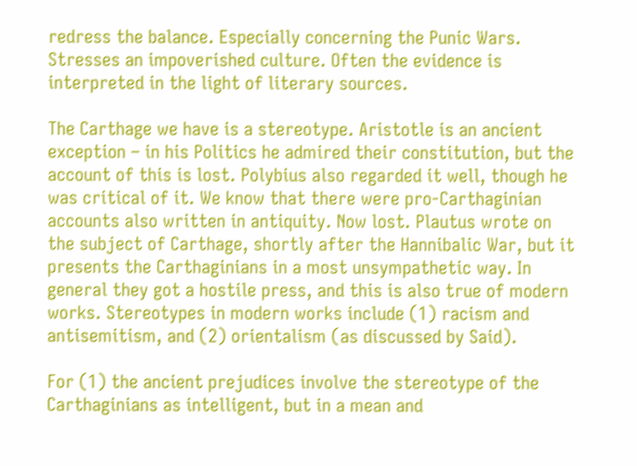redress the balance. Especially concerning the Punic Wars. Stresses an impoverished culture. Often the evidence is interpreted in the light of literary sources.

The Carthage we have is a stereotype. Aristotle is an ancient exception – in his Politics he admired their constitution, but the account of this is lost. Polybius also regarded it well, though he was critical of it. We know that there were pro-Carthaginian accounts also written in antiquity. Now lost. Plautus wrote on the subject of Carthage, shortly after the Hannibalic War, but it presents the Carthaginians in a most unsympathetic way. In general they got a hostile press, and this is also true of modern works. Stereotypes in modern works include (1) racism and antisemitism, and (2) orientalism (as discussed by Said).

For (1) the ancient prejudices involve the stereotype of the Carthaginians as intelligent, but in a mean and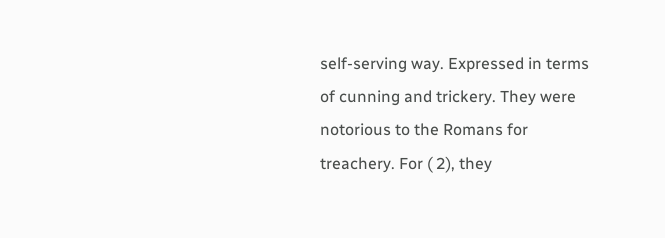self-serving way. Expressed in terms of cunning and trickery. They were notorious to the Romans for treachery. For ( 2), they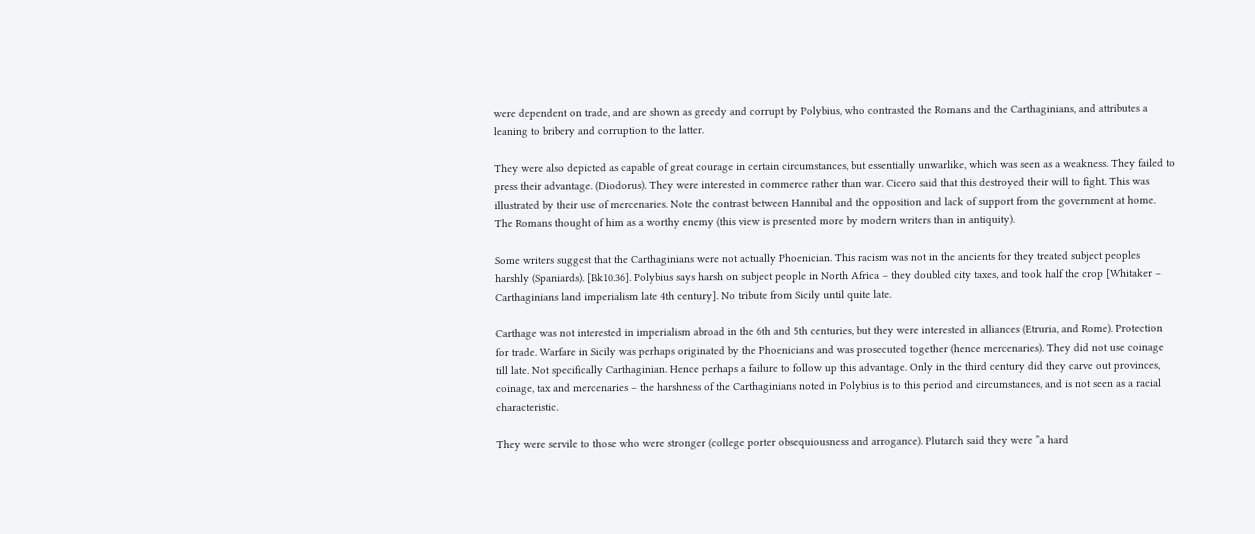were dependent on trade, and are shown as greedy and corrupt by Polybius, who contrasted the Romans and the Carthaginians, and attributes a leaning to bribery and corruption to the latter.

They were also depicted as capable of great courage in certain circumstances, but essentially unwarlike, which was seen as a weakness. They failed to press their advantage. (Diodorus). They were interested in commerce rather than war. Cicero said that this destroyed their will to fight. This was illustrated by their use of mercenaries. Note the contrast between Hannibal and the opposition and lack of support from the government at home. The Romans thought of him as a worthy enemy (this view is presented more by modern writers than in antiquity).

Some writers suggest that the Carthaginians were not actually Phoenician. This racism was not in the ancients for they treated subject peoples harshly (Spaniards). [Bk10.36]. Polybius says harsh on subject people in North Africa – they doubled city taxes, and took half the crop [Whitaker – Carthaginians land imperialism late 4th century]. No tribute from Sicily until quite late.

Carthage was not interested in imperialism abroad in the 6th and 5th centuries, but they were interested in alliances (Etruria, and Rome). Protection for trade. Warfare in Sicily was perhaps originated by the Phoenicians and was prosecuted together (hence mercenaries). They did not use coinage till late. Not specifically Carthaginian. Hence perhaps a failure to follow up this advantage. Only in the third century did they carve out provinces, coinage, tax and mercenaries – the harshness of the Carthaginians noted in Polybius is to this period and circumstances, and is not seen as a racial characteristic.

They were servile to those who were stronger (college porter obsequiousness and arrogance). Plutarch said they were ”a hard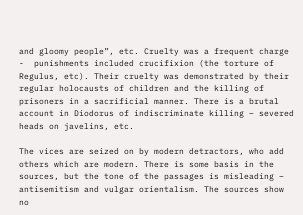and gloomy people”, etc. Cruelty was a frequent charge -  punishments included crucifixion (the torture of Regulus, etc). Their cruelty was demonstrated by their regular holocausts of children and the killing of prisoners in a sacrificial manner. There is a brutal account in Diodorus of indiscriminate killing – severed heads on javelins, etc.

The vices are seized on by modern detractors, who add others which are modern. There is some basis in the sources, but the tone of the passages is misleading – antisemitism and vulgar orientalism. The sources show no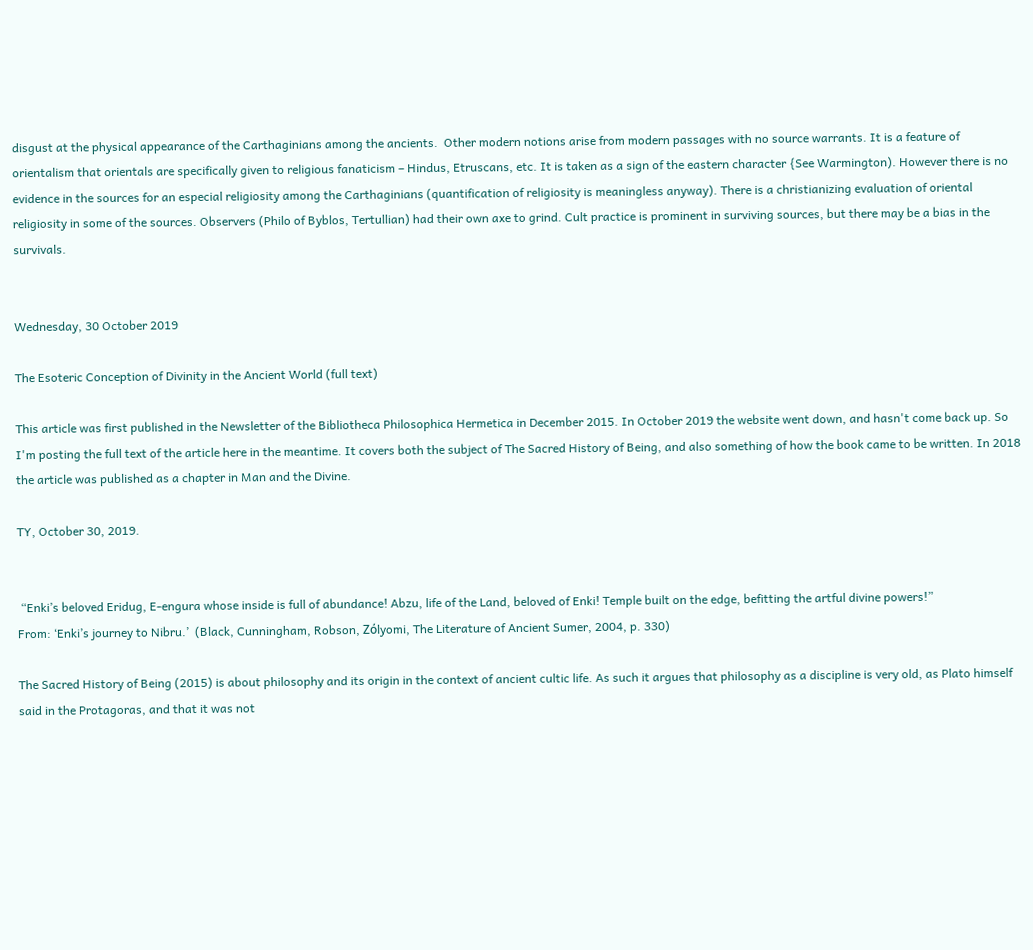disgust at the physical appearance of the Carthaginians among the ancients.  Other modern notions arise from modern passages with no source warrants. It is a feature of orientalism that orientals are specifically given to religious fanaticism – Hindus, Etruscans, etc. It is taken as a sign of the eastern character {See Warmington). However there is no evidence in the sources for an especial religiosity among the Carthaginians (quantification of religiosity is meaningless anyway). There is a christianizing evaluation of oriental religiosity in some of the sources. Observers (Philo of Byblos, Tertullian) had their own axe to grind. Cult practice is prominent in surviving sources, but there may be a bias in the survivals.


Wednesday, 30 October 2019

The Esoteric Conception of Divinity in the Ancient World (full text)

This article was first published in the Newsletter of the Bibliotheca Philosophica Hermetica in December 2015. In October 2019 the website went down, and hasn't come back up. So I'm posting the full text of the article here in the meantime. It covers both the subject of The Sacred History of Being, and also something of how the book came to be written. In 2018 the article was published as a chapter in Man and the Divine.

TY, October 30, 2019.


 “Enki’s beloved Eridug, E-engura whose inside is full of abundance! Abzu, life of the Land, beloved of Enki! Temple built on the edge, befitting the artful divine powers!”
From: ‘Enki’s journey to Nibru.’  (Black, Cunningham, Robson, Zόlyomi, The Literature of Ancient Sumer, 2004, p. 330)

The Sacred History of Being (2015) is about philosophy and its origin in the context of ancient cultic life. As such it argues that philosophy as a discipline is very old, as Plato himself said in the Protagoras, and that it was not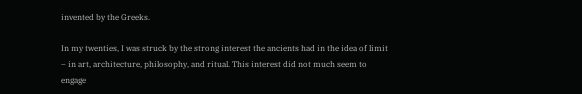invented by the Greeks.

In my twenties, I was struck by the strong interest the ancients had in the idea of limit – in art, architecture, philosophy, and ritual. This interest did not much seem to engage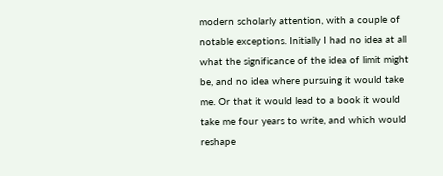modern scholarly attention, with a couple of notable exceptions. Initially I had no idea at all what the significance of the idea of limit might be, and no idea where pursuing it would take me. Or that it would lead to a book it would take me four years to write, and which would reshape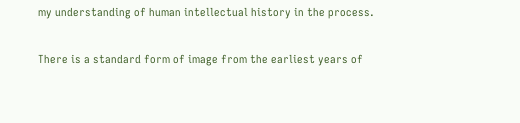my understanding of human intellectual history in the process.

There is a standard form of image from the earliest years of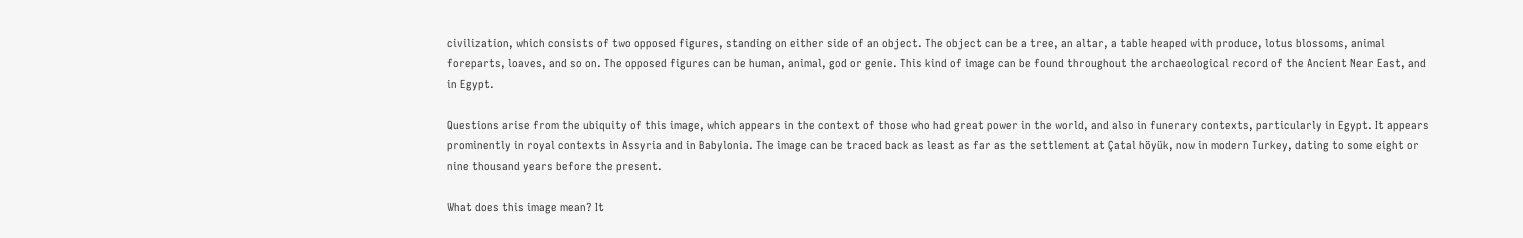civilization, which consists of two opposed figures, standing on either side of an object. The object can be a tree, an altar, a table heaped with produce, lotus blossoms, animal foreparts, loaves, and so on. The opposed figures can be human, animal, god or genie. This kind of image can be found throughout the archaeological record of the Ancient Near East, and in Egypt.

Questions arise from the ubiquity of this image, which appears in the context of those who had great power in the world, and also in funerary contexts, particularly in Egypt. It appears prominently in royal contexts in Assyria and in Babylonia. The image can be traced back as least as far as the settlement at Çatal höyük, now in modern Turkey, dating to some eight or nine thousand years before the present.

What does this image mean? It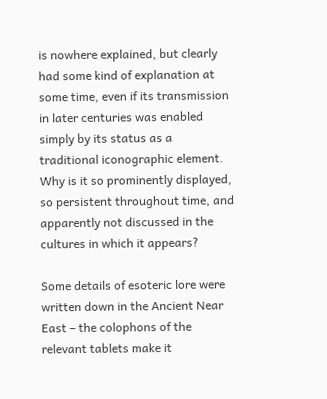is nowhere explained, but clearly had some kind of explanation at some time, even if its transmission in later centuries was enabled simply by its status as a traditional iconographic element. Why is it so prominently displayed, so persistent throughout time, and apparently not discussed in the cultures in which it appears?

Some details of esoteric lore were written down in the Ancient Near East – the colophons of the relevant tablets make it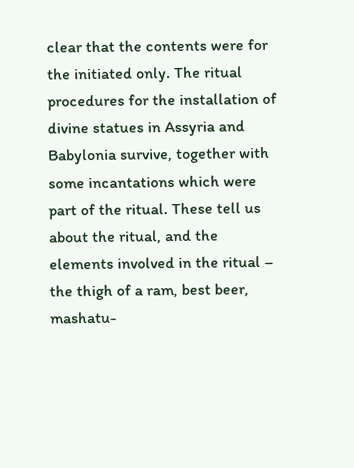clear that the contents were for the initiated only. The ritual procedures for the installation of divine statues in Assyria and Babylonia survive, together with some incantations which were part of the ritual. These tell us about the ritual, and the elements involved in the ritual – the thigh of a ram, best beer, mashatu-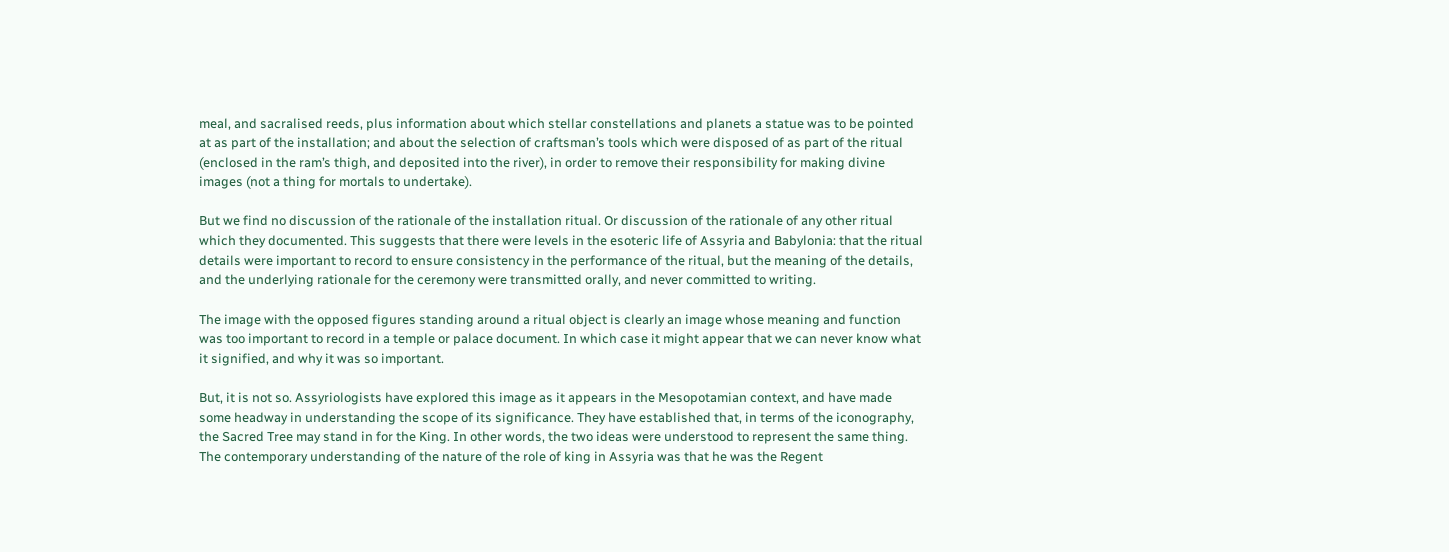meal, and sacralised reeds, plus information about which stellar constellations and planets a statue was to be pointed at as part of the installation; and about the selection of craftsman’s tools which were disposed of as part of the ritual (enclosed in the ram’s thigh, and deposited into the river), in order to remove their responsibility for making divine images (not a thing for mortals to undertake).

But we find no discussion of the rationale of the installation ritual. Or discussion of the rationale of any other ritual which they documented. This suggests that there were levels in the esoteric life of Assyria and Babylonia: that the ritual details were important to record to ensure consistency in the performance of the ritual, but the meaning of the details, and the underlying rationale for the ceremony were transmitted orally, and never committed to writing.

The image with the opposed figures standing around a ritual object is clearly an image whose meaning and function was too important to record in a temple or palace document. In which case it might appear that we can never know what it signified, and why it was so important.

But, it is not so. Assyriologists have explored this image as it appears in the Mesopotamian context, and have made some headway in understanding the scope of its significance. They have established that, in terms of the iconography, the Sacred Tree may stand in for the King. In other words, the two ideas were understood to represent the same thing. The contemporary understanding of the nature of the role of king in Assyria was that he was the Regent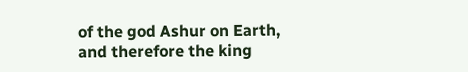of the god Ashur on Earth, and therefore the king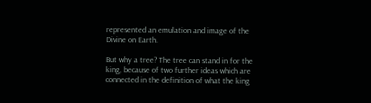represented an emulation and image of the Divine on Earth.

But why a tree? The tree can stand in for the king, because of two further ideas which are connected in the definition of what the king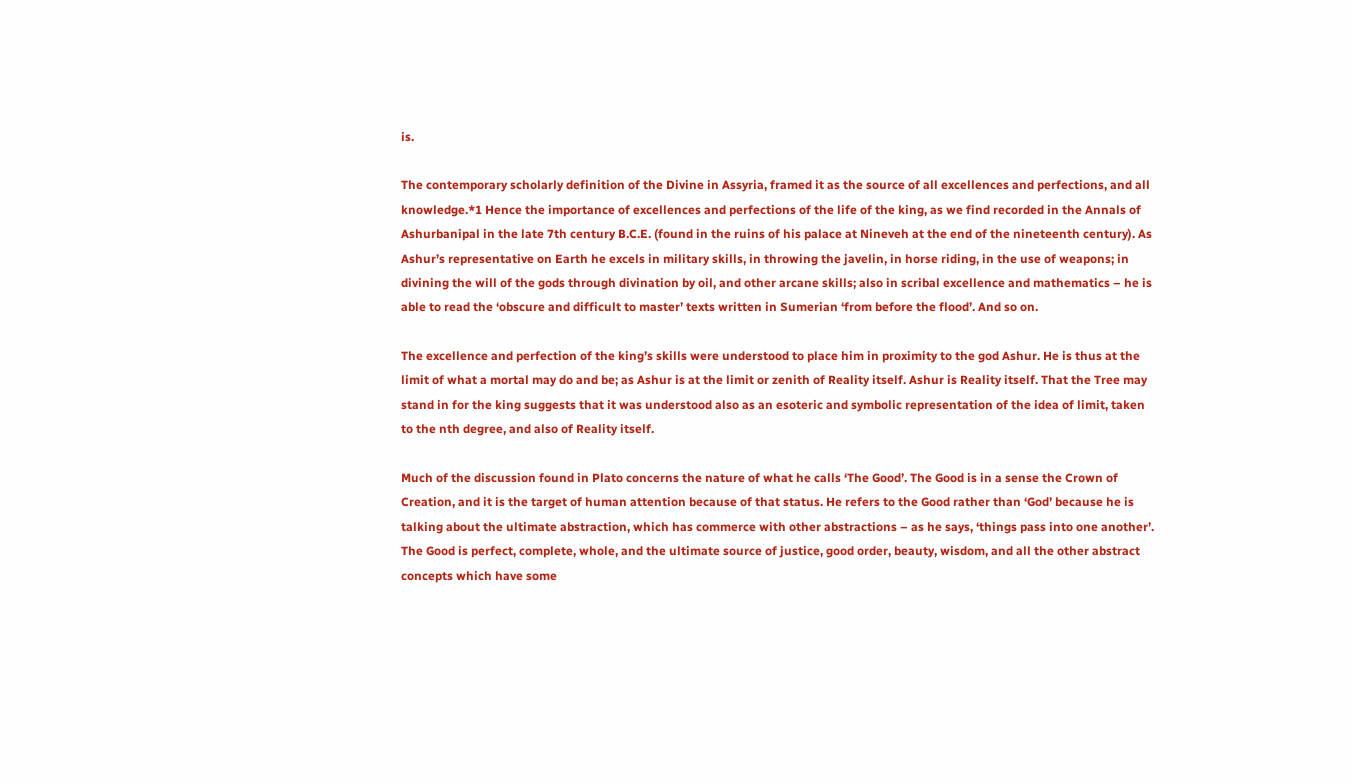is.

The contemporary scholarly definition of the Divine in Assyria, framed it as the source of all excellences and perfections, and all knowledge.*1 Hence the importance of excellences and perfections of the life of the king, as we find recorded in the Annals of Ashurbanipal in the late 7th century B.C.E. (found in the ruins of his palace at Nineveh at the end of the nineteenth century). As Ashur’s representative on Earth he excels in military skills, in throwing the javelin, in horse riding, in the use of weapons; in divining the will of the gods through divination by oil, and other arcane skills; also in scribal excellence and mathematics – he is able to read the ‘obscure and difficult to master’ texts written in Sumerian ‘from before the flood’. And so on.

The excellence and perfection of the king’s skills were understood to place him in proximity to the god Ashur. He is thus at the limit of what a mortal may do and be; as Ashur is at the limit or zenith of Reality itself. Ashur is Reality itself. That the Tree may stand in for the king suggests that it was understood also as an esoteric and symbolic representation of the idea of limit, taken to the nth degree, and also of Reality itself.

Much of the discussion found in Plato concerns the nature of what he calls ‘The Good’. The Good is in a sense the Crown of Creation, and it is the target of human attention because of that status. He refers to the Good rather than ‘God’ because he is talking about the ultimate abstraction, which has commerce with other abstractions – as he says, ‘things pass into one another’. The Good is perfect, complete, whole, and the ultimate source of justice, good order, beauty, wisdom, and all the other abstract concepts which have some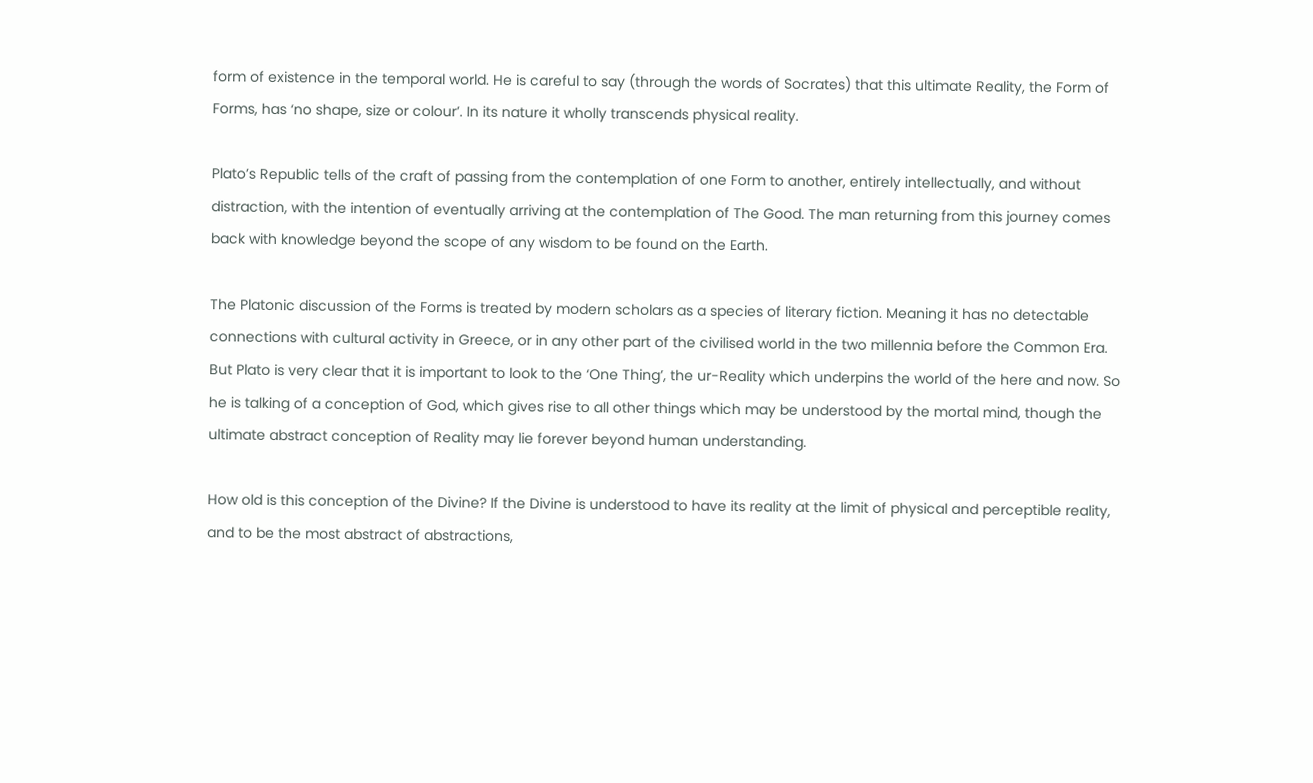form of existence in the temporal world. He is careful to say (through the words of Socrates) that this ultimate Reality, the Form of Forms, has ‘no shape, size or colour’. In its nature it wholly transcends physical reality.

Plato’s Republic tells of the craft of passing from the contemplation of one Form to another, entirely intellectually, and without distraction, with the intention of eventually arriving at the contemplation of The Good. The man returning from this journey comes back with knowledge beyond the scope of any wisdom to be found on the Earth.

The Platonic discussion of the Forms is treated by modern scholars as a species of literary fiction. Meaning it has no detectable connections with cultural activity in Greece, or in any other part of the civilised world in the two millennia before the Common Era. But Plato is very clear that it is important to look to the ‘One Thing’, the ur-Reality which underpins the world of the here and now. So he is talking of a conception of God, which gives rise to all other things which may be understood by the mortal mind, though the ultimate abstract conception of Reality may lie forever beyond human understanding.

How old is this conception of the Divine? If the Divine is understood to have its reality at the limit of physical and perceptible reality, and to be the most abstract of abstractions,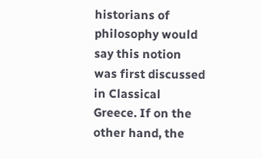historians of philosophy would say this notion was first discussed in Classical Greece. If on the other hand, the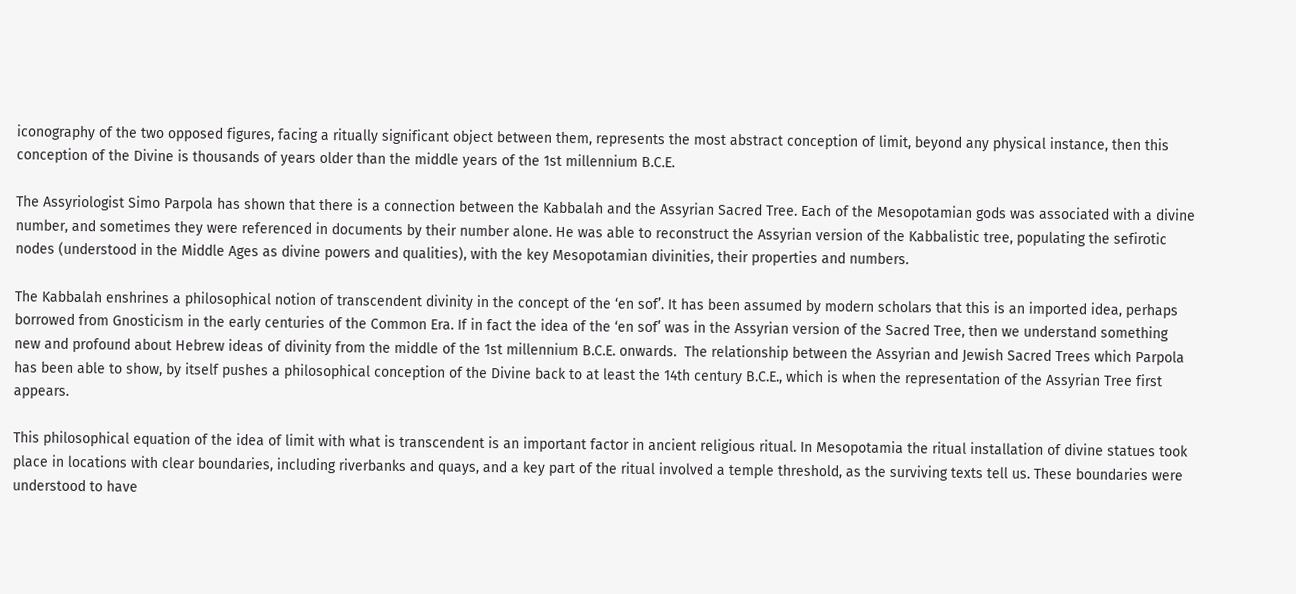iconography of the two opposed figures, facing a ritually significant object between them, represents the most abstract conception of limit, beyond any physical instance, then this conception of the Divine is thousands of years older than the middle years of the 1st millennium B.C.E.

The Assyriologist Simo Parpola has shown that there is a connection between the Kabbalah and the Assyrian Sacred Tree. Each of the Mesopotamian gods was associated with a divine number, and sometimes they were referenced in documents by their number alone. He was able to reconstruct the Assyrian version of the Kabbalistic tree, populating the sefirotic nodes (understood in the Middle Ages as divine powers and qualities), with the key Mesopotamian divinities, their properties and numbers.

The Kabbalah enshrines a philosophical notion of transcendent divinity in the concept of the ‘en sof’. It has been assumed by modern scholars that this is an imported idea, perhaps borrowed from Gnosticism in the early centuries of the Common Era. If in fact the idea of the ‘en sof’ was in the Assyrian version of the Sacred Tree, then we understand something new and profound about Hebrew ideas of divinity from the middle of the 1st millennium B.C.E. onwards.  The relationship between the Assyrian and Jewish Sacred Trees which Parpola has been able to show, by itself pushes a philosophical conception of the Divine back to at least the 14th century B.C.E., which is when the representation of the Assyrian Tree first appears.

This philosophical equation of the idea of limit with what is transcendent is an important factor in ancient religious ritual. In Mesopotamia the ritual installation of divine statues took place in locations with clear boundaries, including riverbanks and quays, and a key part of the ritual involved a temple threshold, as the surviving texts tell us. These boundaries were understood to have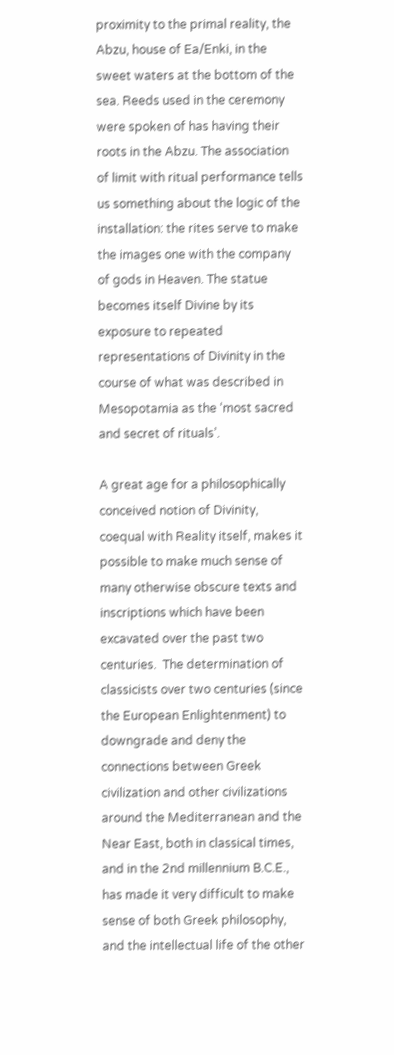proximity to the primal reality, the Abzu, house of Ea/Enki, in the sweet waters at the bottom of the sea. Reeds used in the ceremony were spoken of has having their roots in the Abzu. The association of limit with ritual performance tells us something about the logic of the installation: the rites serve to make the images one with the company of gods in Heaven. The statue becomes itself Divine by its exposure to repeated representations of Divinity in the course of what was described in Mesopotamia as the ‘most sacred and secret of rituals’.

A great age for a philosophically conceived notion of Divinity, coequal with Reality itself, makes it possible to make much sense of many otherwise obscure texts and inscriptions which have been excavated over the past two centuries.  The determination of classicists over two centuries (since the European Enlightenment) to downgrade and deny the connections between Greek civilization and other civilizations around the Mediterranean and the Near East, both in classical times, and in the 2nd millennium B.C.E., has made it very difficult to make sense of both Greek philosophy, and the intellectual life of the other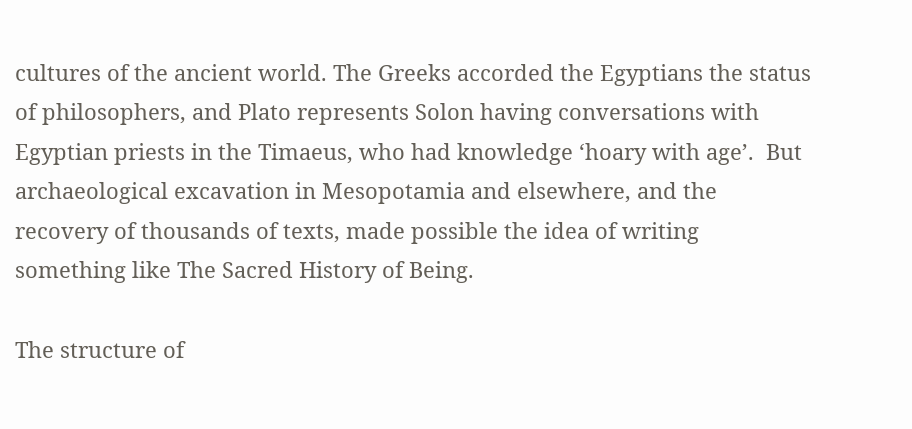cultures of the ancient world. The Greeks accorded the Egyptians the status of philosophers, and Plato represents Solon having conversations with Egyptian priests in the Timaeus, who had knowledge ‘hoary with age’.  But archaeological excavation in Mesopotamia and elsewhere, and the recovery of thousands of texts, made possible the idea of writing something like The Sacred History of Being.

The structure of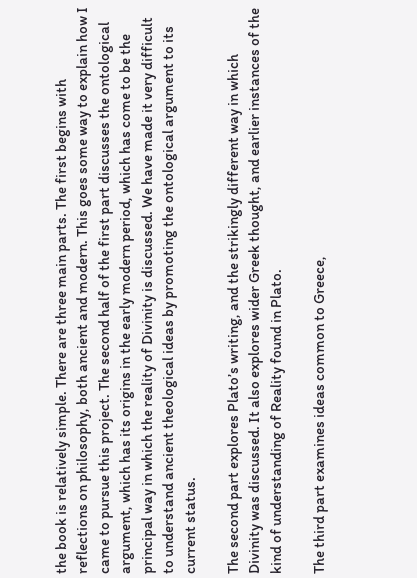the book is relatively simple. There are three main parts. The first begins with reflections on philosophy, both ancient and modern. This goes some way to explain how I came to pursue this project. The second half of the first part discusses the ontological argument, which has its origins in the early modern period, which has come to be the principal way in which the reality of Divinity is discussed. We have made it very difficult to understand ancient theological ideas by promoting the ontological argument to its current status.

The second part explores Plato’s writing, and the strikingly different way in which Divinity was discussed. It also explores wider Greek thought, and earlier instances of the kind of understanding of Reality found in Plato.

The third part examines ideas common to Greece,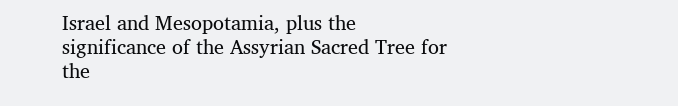Israel and Mesopotamia, plus the significance of the Assyrian Sacred Tree for the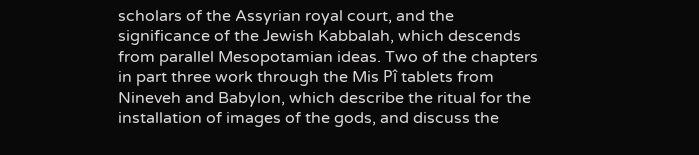scholars of the Assyrian royal court, and the significance of the Jewish Kabbalah, which descends from parallel Mesopotamian ideas. Two of the chapters in part three work through the Mis Pî tablets from Nineveh and Babylon, which describe the ritual for the installation of images of the gods, and discuss the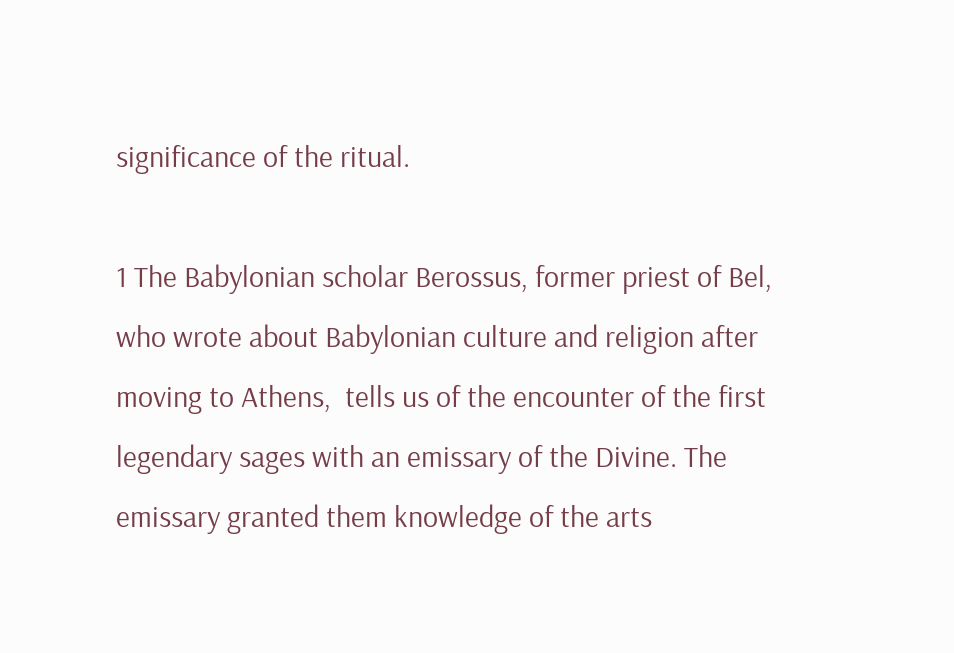significance of the ritual.

1 The Babylonian scholar Berossus, former priest of Bel, who wrote about Babylonian culture and religion after moving to Athens,  tells us of the encounter of the first legendary sages with an emissary of the Divine. The emissary granted them knowledge of the arts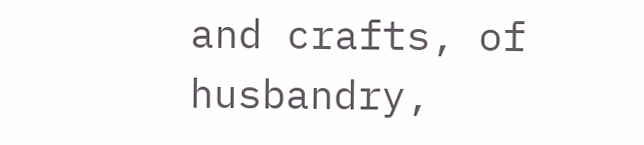and crafts, of husbandry,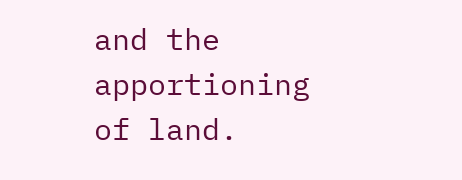and the apportioning of land.